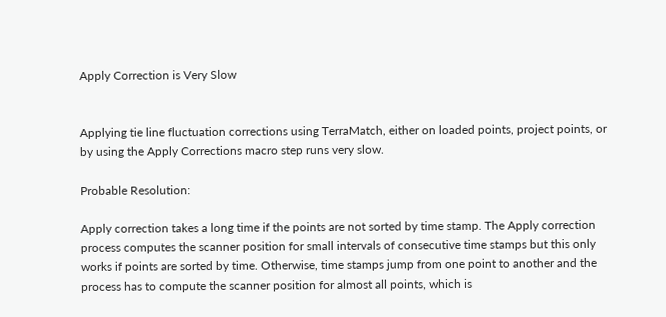Apply Correction is Very Slow


Applying tie line fluctuation corrections using TerraMatch, either on loaded points, project points, or by using the Apply Corrections macro step runs very slow.

Probable Resolution:

Apply correction takes a long time if the points are not sorted by time stamp. The Apply correction process computes the scanner position for small intervals of consecutive time stamps but this only works if points are sorted by time. Otherwise, time stamps jump from one point to another and the process has to compute the scanner position for almost all points, which is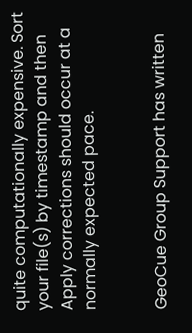quite computationally expensive. Sort your file(s) by timestamp and then Apply corrections should occur at a normally expected pace.


GeoCue Group Support has written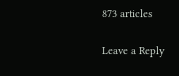873 articles

Leave a Reply